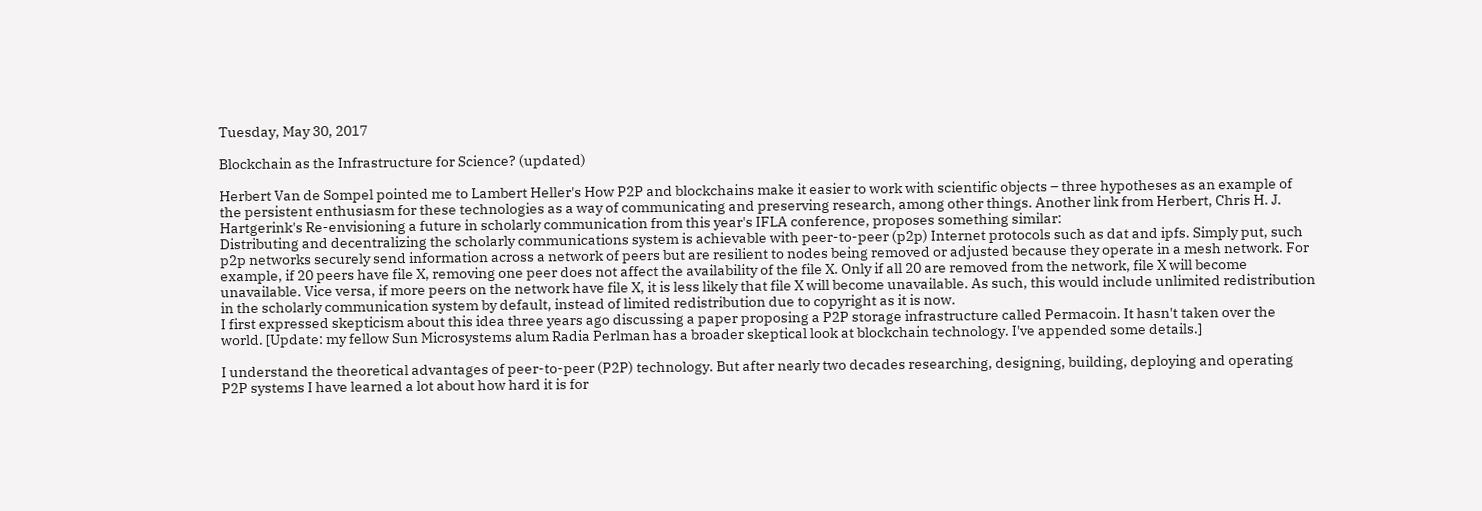Tuesday, May 30, 2017

Blockchain as the Infrastructure for Science? (updated)

Herbert Van de Sompel pointed me to Lambert Heller's How P2P and blockchains make it easier to work with scientific objects – three hypotheses as an example of the persistent enthusiasm for these technologies as a way of communicating and preserving research, among other things. Another link from Herbert, Chris H. J. Hartgerink's Re-envisioning a future in scholarly communication from this year's IFLA conference, proposes something similar:
Distributing and decentralizing the scholarly communications system is achievable with peer-to-peer (p2p) Internet protocols such as dat and ipfs. Simply put, such p2p networks securely send information across a network of peers but are resilient to nodes being removed or adjusted because they operate in a mesh network. For example, if 20 peers have file X, removing one peer does not affect the availability of the file X. Only if all 20 are removed from the network, file X will become unavailable. Vice versa, if more peers on the network have file X, it is less likely that file X will become unavailable. As such, this would include unlimited redistribution in the scholarly communication system by default, instead of limited redistribution due to copyright as it is now.
I first expressed skepticism about this idea three years ago discussing a paper proposing a P2P storage infrastructure called Permacoin. It hasn't taken over the world. [Update: my fellow Sun Microsystems alum Radia Perlman has a broader skeptical look at blockchain technology. I've appended some details.]

I understand the theoretical advantages of peer-to-peer (P2P) technology. But after nearly two decades researching, designing, building, deploying and operating P2P systems I have learned a lot about how hard it is for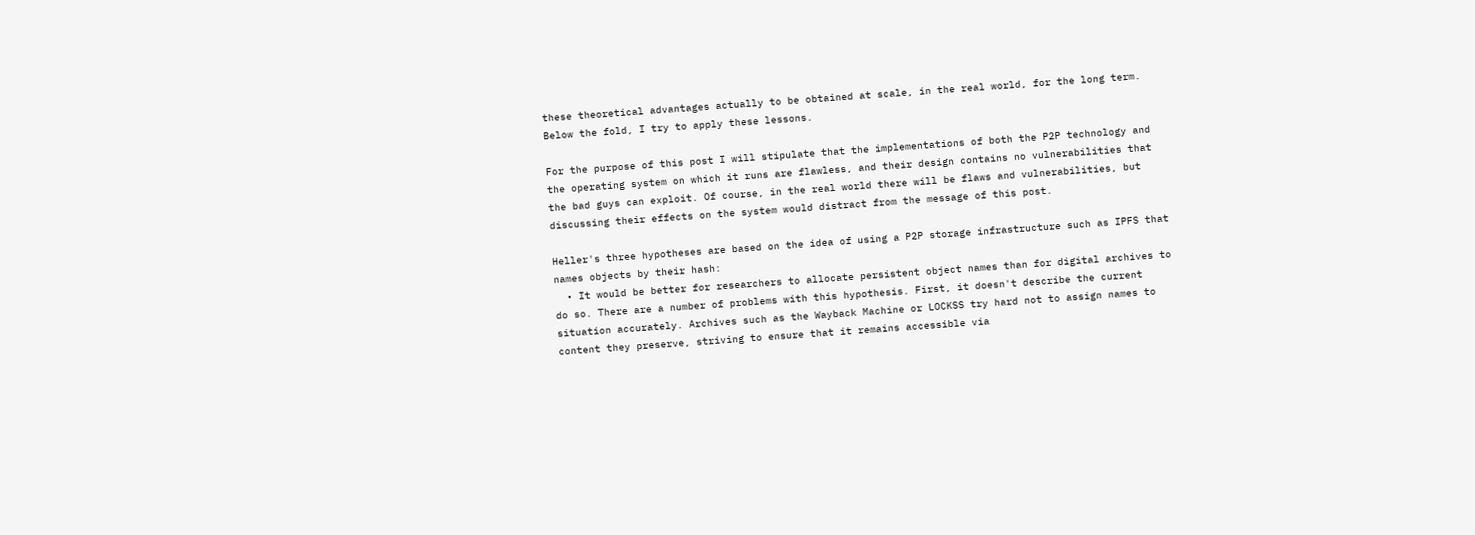these theoretical advantages actually to be obtained at scale, in the real world, for the long term. Below the fold, I try to apply these lessons.

For the purpose of this post I will stipulate that the implementations of both the P2P technology and the operating system on which it runs are flawless, and their design contains no vulnerabilities that the bad guys can exploit. Of course, in the real world there will be flaws and vulnerabilities, but discussing their effects on the system would distract from the message of this post.

Heller's three hypotheses are based on the idea of using a P2P storage infrastructure such as IPFS that names objects by their hash:
  • It would be better for researchers to allocate persistent object names than for digital archives to do so. There are a number of problems with this hypothesis. First, it doesn't describe the current situation accurately. Archives such as the Wayback Machine or LOCKSS try hard not to assign names to content they preserve, striving to ensure that it remains accessible via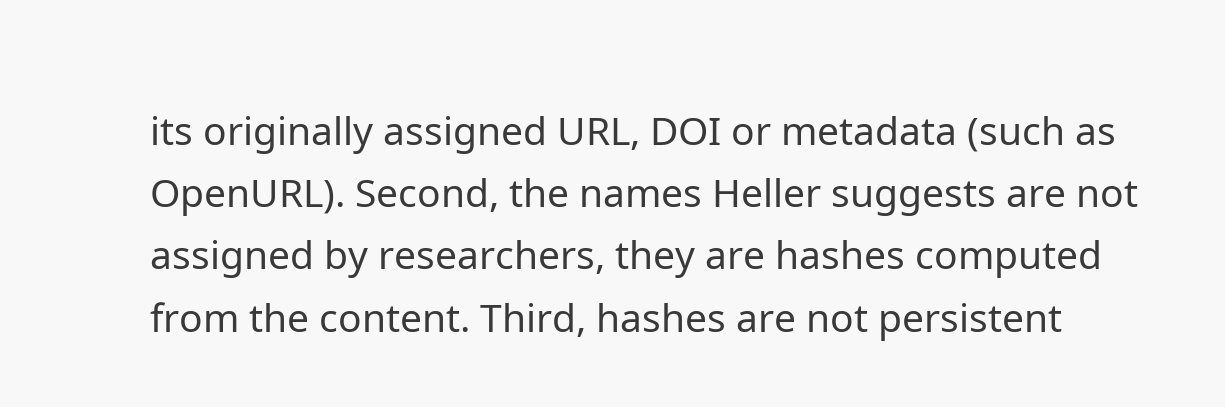its originally assigned URL, DOI or metadata (such as OpenURL). Second, the names Heller suggests are not assigned by researchers, they are hashes computed from the content. Third, hashes are not persistent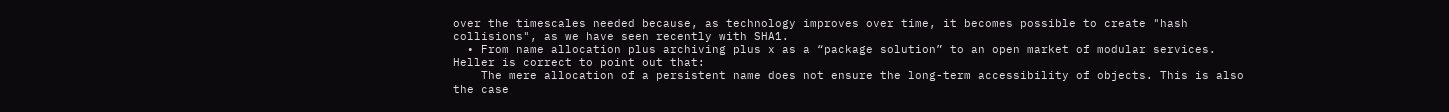over the timescales needed because, as technology improves over time, it becomes possible to create "hash collisions", as we have seen recently with SHA1.
  • From name allocation plus archiving plus x as a “package solution” to an open market of modular services. Heller is correct to point out that:
    The mere allocation of a persistent name does not ensure the long-term accessibility of objects. This is also the case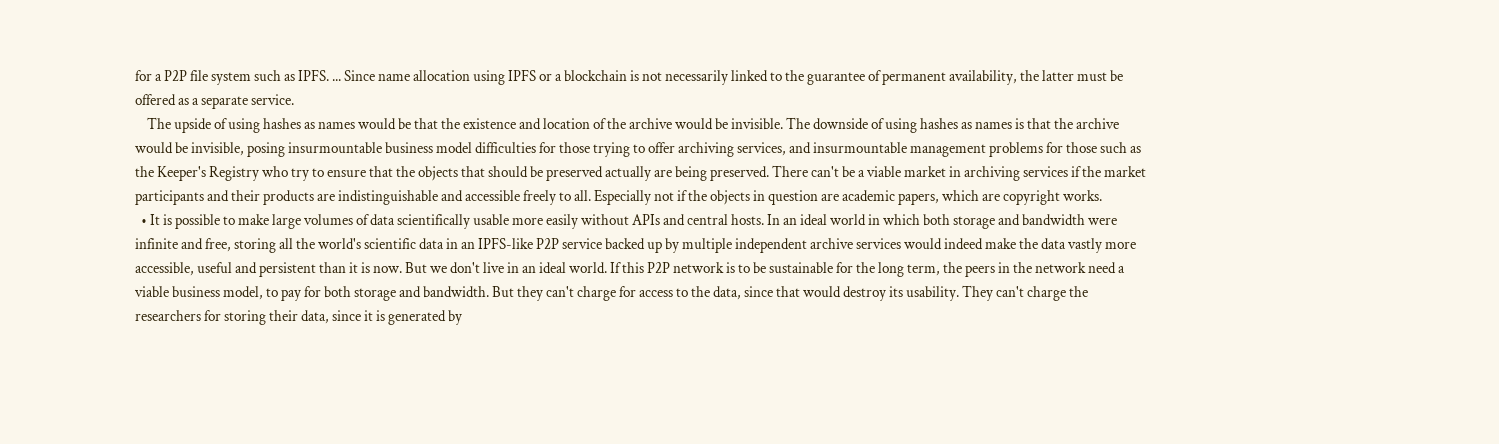for a P2P file system such as IPFS. ... Since name allocation using IPFS or a blockchain is not necessarily linked to the guarantee of permanent availability, the latter must be offered as a separate service.
    The upside of using hashes as names would be that the existence and location of the archive would be invisible. The downside of using hashes as names is that the archive would be invisible, posing insurmountable business model difficulties for those trying to offer archiving services, and insurmountable management problems for those such as the Keeper's Registry who try to ensure that the objects that should be preserved actually are being preserved. There can't be a viable market in archiving services if the market participants and their products are indistinguishable and accessible freely to all. Especially not if the objects in question are academic papers, which are copyright works.
  • It is possible to make large volumes of data scientifically usable more easily without APIs and central hosts. In an ideal world in which both storage and bandwidth were infinite and free, storing all the world's scientific data in an IPFS-like P2P service backed up by multiple independent archive services would indeed make the data vastly more accessible, useful and persistent than it is now. But we don't live in an ideal world. If this P2P network is to be sustainable for the long term, the peers in the network need a viable business model, to pay for both storage and bandwidth. But they can't charge for access to the data, since that would destroy its usability. They can't charge the researchers for storing their data, since it is generated by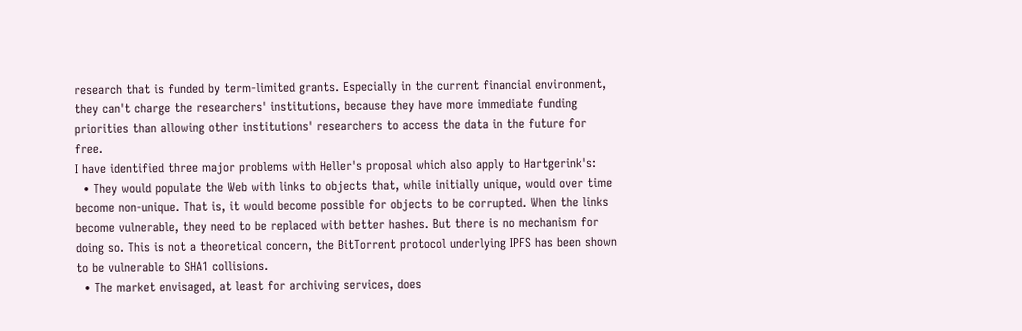research that is funded by term-limited grants. Especially in the current financial environment, they can't charge the researchers' institutions, because they have more immediate funding priorities than allowing other institutions' researchers to access the data in the future for free.
I have identified three major problems with Heller's proposal which also apply to Hartgerink's:
  • They would populate the Web with links to objects that, while initially unique, would over time become non-unique. That is, it would become possible for objects to be corrupted. When the links become vulnerable, they need to be replaced with better hashes. But there is no mechanism for doing so. This is not a theoretical concern, the BitTorrent protocol underlying IPFS has been shown to be vulnerable to SHA1 collisions.
  • The market envisaged, at least for archiving services, does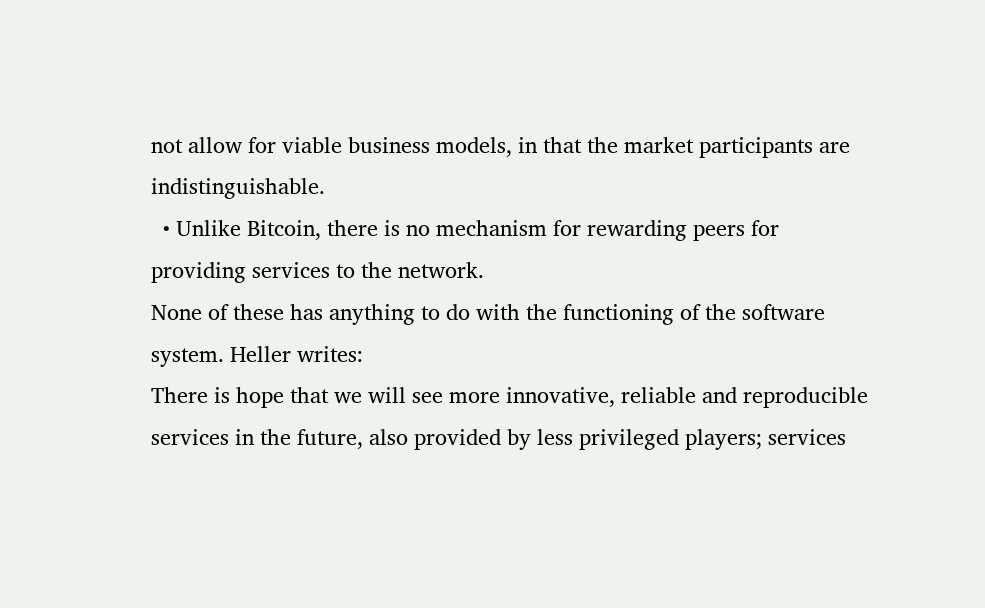not allow for viable business models, in that the market participants are indistinguishable.
  • Unlike Bitcoin, there is no mechanism for rewarding peers for providing services to the network.
None of these has anything to do with the functioning of the software system. Heller writes:
There is hope that we will see more innovative, reliable and reproducible services in the future, also provided by less privileged players; services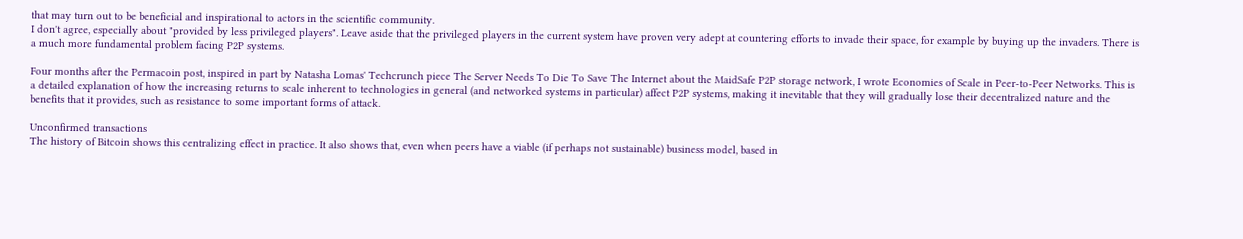that may turn out to be beneficial and inspirational to actors in the scientific community.
I don't agree, especially about "provided by less privileged players". Leave aside that the privileged players in the current system have proven very adept at countering efforts to invade their space, for example by buying up the invaders. There is a much more fundamental problem facing P2P systems.

Four months after the Permacoin post, inspired in part by Natasha Lomas' Techcrunch piece The Server Needs To Die To Save The Internet about the MaidSafe P2P storage network, I wrote Economies of Scale in Peer-to-Peer Networks. This is a detailed explanation of how the increasing returns to scale inherent to technologies in general (and networked systems in particular) affect P2P systems, making it inevitable that they will gradually lose their decentralized nature and the benefits that it provides, such as resistance to some important forms of attack.

Unconfirmed transactions
The history of Bitcoin shows this centralizing effect in practice. It also shows that, even when peers have a viable (if perhaps not sustainable) business model, based in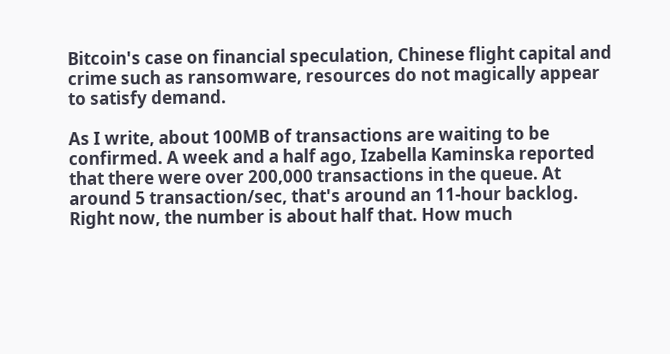Bitcoin's case on financial speculation, Chinese flight capital and crime such as ransomware, resources do not magically appear to satisfy demand.

As I write, about 100MB of transactions are waiting to be confirmed. A week and a half ago, Izabella Kaminska reported that there were over 200,000 transactions in the queue. At around 5 transaction/sec, that's around an 11-hour backlog. Right now, the number is about half that. How much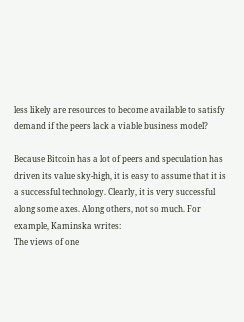less likely are resources to become available to satisfy demand if the peers lack a viable business model?

Because Bitcoin has a lot of peers and speculation has driven its value sky-high, it is easy to assume that it is a successful technology. Clearly, it is very successful along some axes. Along others, not so much. For example, Kaminska writes:
The views of one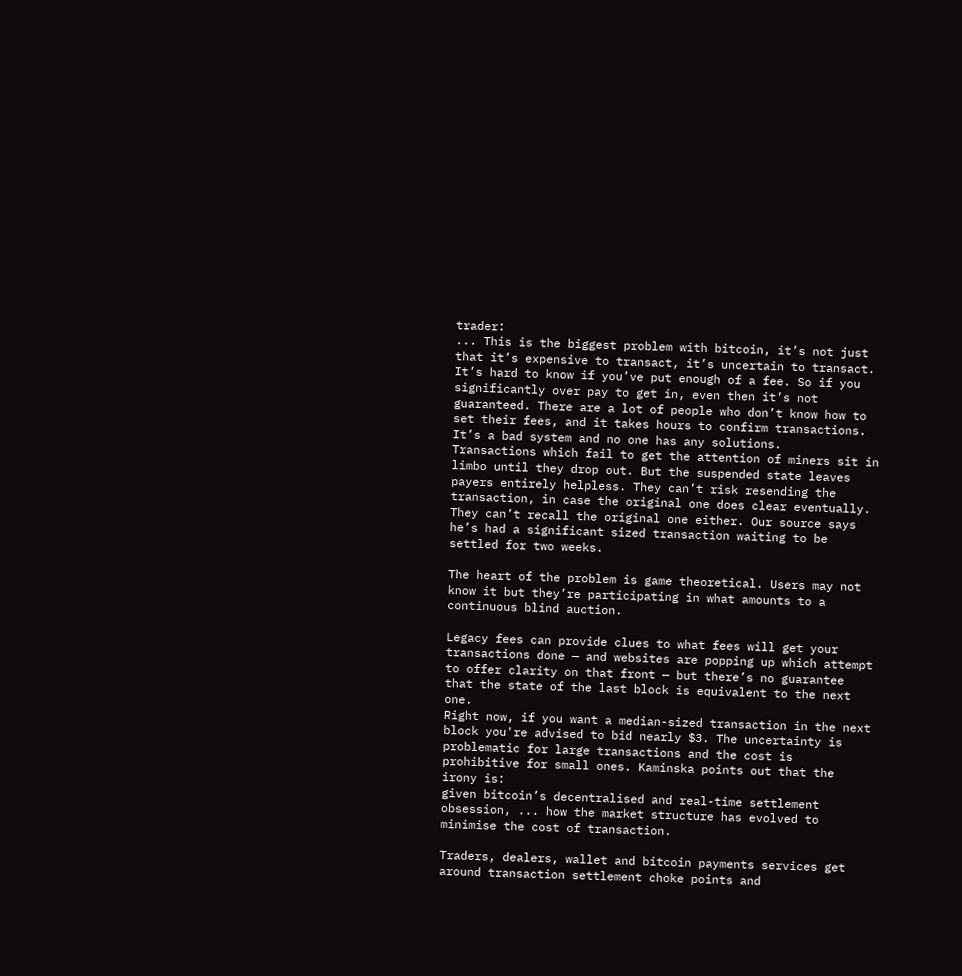trader:
... This is the biggest problem with bitcoin, it’s not just that it’s expensive to transact, it’s uncertain to transact. It’s hard to know if you’ve put enough of a fee. So if you significantly over pay to get in, even then it’s not guaranteed. There are a lot of people who don’t know how to set their fees, and it takes hours to confirm transactions. It’s a bad system and no one has any solutions.
Transactions which fail to get the attention of miners sit in limbo until they drop out. But the suspended state leaves payers entirely helpless. They can’t risk resending the transaction, in case the original one does clear eventually. They can’t recall the original one either. Our source says he’s had a significant sized transaction waiting to be settled for two weeks.

The heart of the problem is game theoretical. Users may not know it but they’re participating in what amounts to a continuous blind auction.

Legacy fees can provide clues to what fees will get your transactions done — and websites are popping up which attempt to offer clarity on that front — but there’s no guarantee that the state of the last block is equivalent to the next one.
Right now, if you want a median-sized transaction in the next block you're advised to bid nearly $3. The uncertainty is problematic for large transactions and the cost is prohibitive for small ones. Kaminska points out that the irony is:
given bitcoin’s decentralised and real-time settlement obsession, ... how the market structure has evolved to minimise the cost of transaction.

Traders, dealers, wallet and bitcoin payments services get around transaction settlement choke points and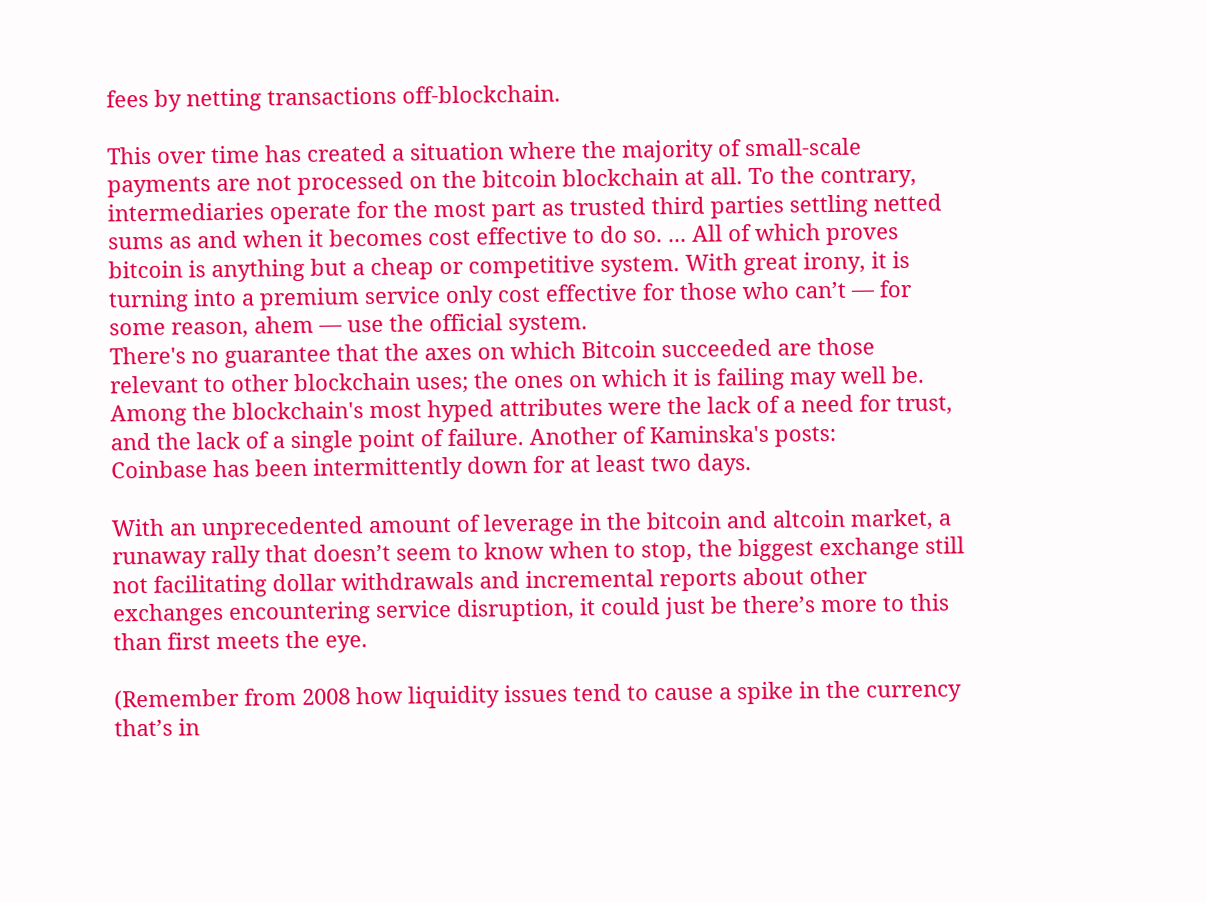fees by netting transactions off-blockchain.

This over time has created a situation where the majority of small-scale payments are not processed on the bitcoin blockchain at all. To the contrary, intermediaries operate for the most part as trusted third parties settling netted sums as and when it becomes cost effective to do so. ... All of which proves bitcoin is anything but a cheap or competitive system. With great irony, it is turning into a premium service only cost effective for those who can’t — for some reason, ahem — use the official system.
There's no guarantee that the axes on which Bitcoin succeeded are those relevant to other blockchain uses; the ones on which it is failing may well be. Among the blockchain's most hyped attributes were the lack of a need for trust, and the lack of a single point of failure. Another of Kaminska's posts:
Coinbase has been intermittently down for at least two days.

With an unprecedented amount of leverage in the bitcoin and altcoin market, a runaway rally that doesn’t seem to know when to stop, the biggest exchange still not facilitating dollar withdrawals and incremental reports about other exchanges encountering service disruption, it could just be there’s more to this than first meets the eye.

(Remember from 2008 how liquidity issues tend to cause a spike in the currency that’s in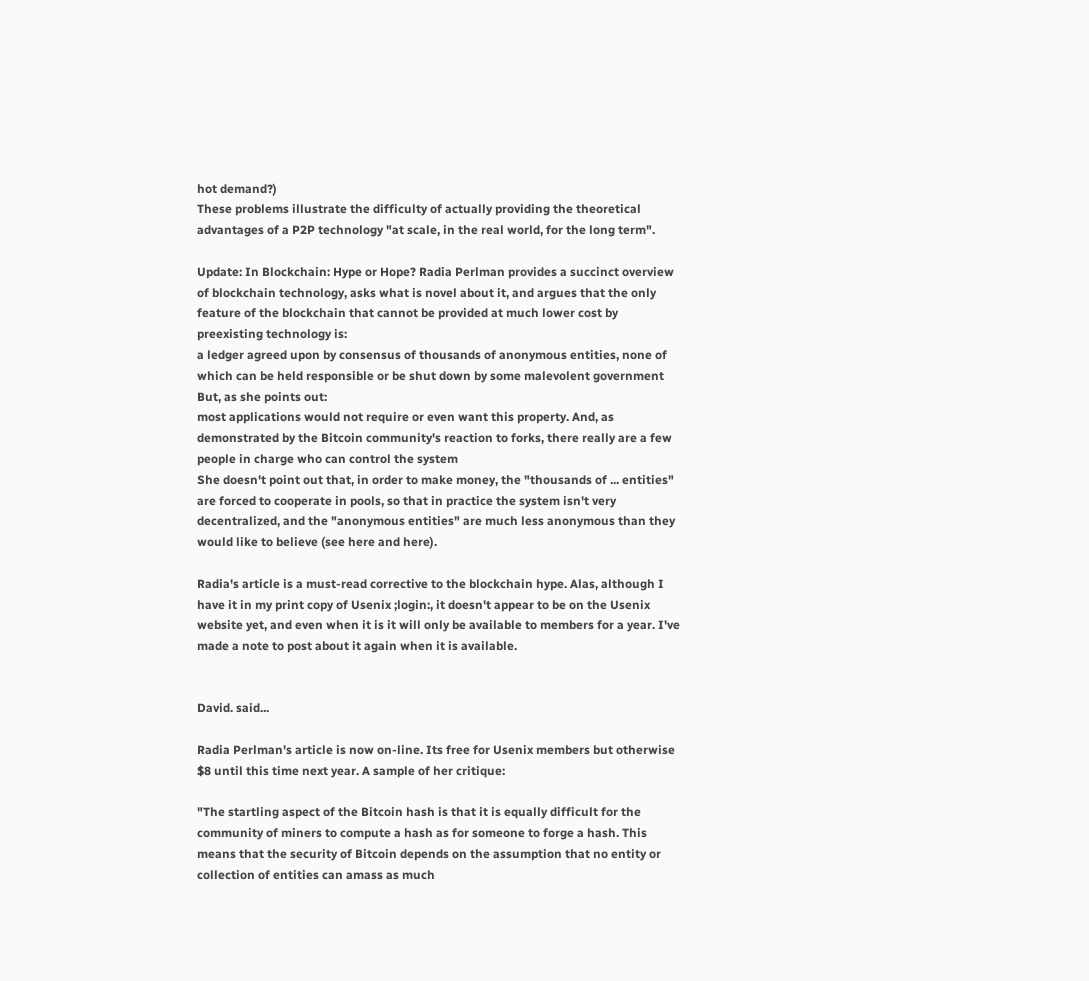hot demand?)
These problems illustrate the difficulty of actually providing the theoretical advantages of a P2P technology "at scale, in the real world, for the long term".

Update: In Blockchain: Hype or Hope? Radia Perlman provides a succinct overview of blockchain technology, asks what is novel about it, and argues that the only feature of the blockchain that cannot be provided at much lower cost by preexisting technology is:
a ledger agreed upon by consensus of thousands of anonymous entities, none of which can be held responsible or be shut down by some malevolent government
But, as she points out:
most applications would not require or even want this property. And, as demonstrated by the Bitcoin community's reaction to forks, there really are a few people in charge who can control the system
She doesn't point out that, in order to make money, the "thousands of ... entities" are forced to cooperate in pools, so that in practice the system isn't very decentralized, and the "anonymous entities" are much less anonymous than they would like to believe (see here and here).

Radia's article is a must-read corrective to the blockchain hype. Alas, although I have it in my print copy of Usenix ;login:, it doesn't appear to be on the Usenix website yet, and even when it is it will only be available to members for a year. I've made a note to post about it again when it is available.


David. said...

Radia Perlman's article is now on-line. Its free for Usenix members but otherwise $8 until this time next year. A sample of her critique:

"The startling aspect of the Bitcoin hash is that it is equally difficult for the community of miners to compute a hash as for someone to forge a hash. This means that the security of Bitcoin depends on the assumption that no entity or collection of entities can amass as much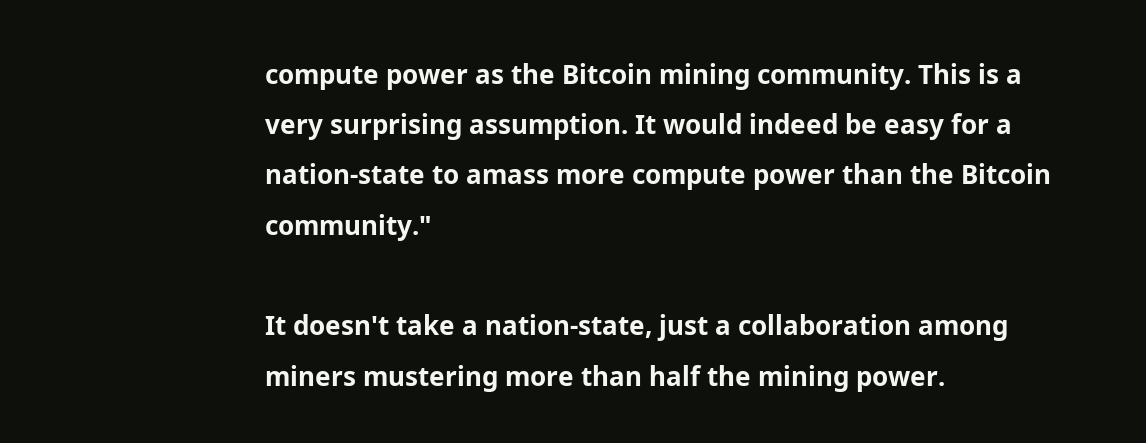compute power as the Bitcoin mining community. This is a very surprising assumption. It would indeed be easy for a nation-state to amass more compute power than the Bitcoin community."

It doesn't take a nation-state, just a collaboration among miners mustering more than half the mining power.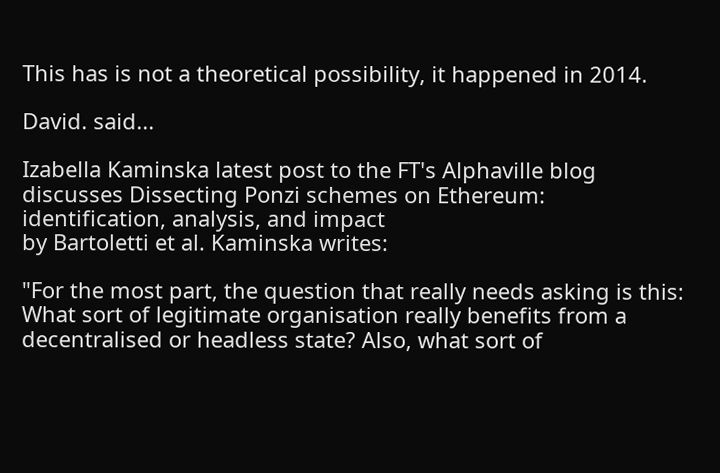This has is not a theoretical possibility, it happened in 2014.

David. said...

Izabella Kaminska latest post to the FT's Alphaville blog discusses Dissecting Ponzi schemes on Ethereum:
identification, analysis, and impact
by Bartoletti et al. Kaminska writes:

"For the most part, the question that really needs asking is this: What sort of legitimate organisation really benefits from a decentralised or headless state? Also, what sort of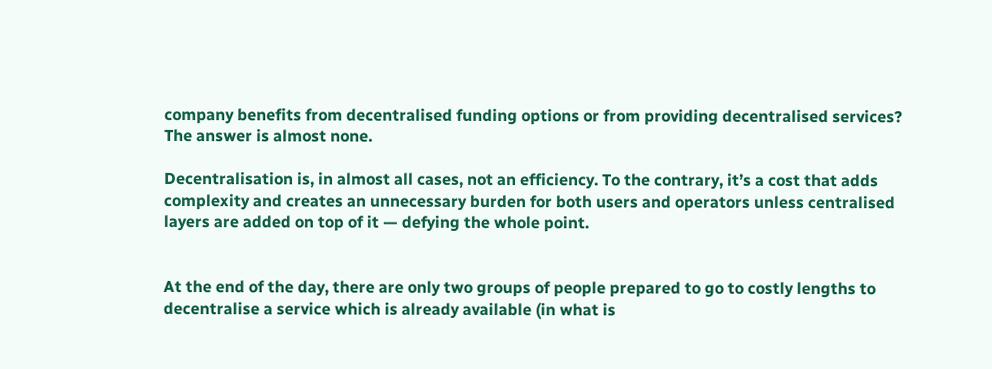company benefits from decentralised funding options or from providing decentralised services? The answer is almost none.

Decentralisation is, in almost all cases, not an efficiency. To the contrary, it’s a cost that adds complexity and creates an unnecessary burden for both users and operators unless centralised layers are added on top of it — defying the whole point.


At the end of the day, there are only two groups of people prepared to go to costly lengths to decentralise a service which is already available (in what is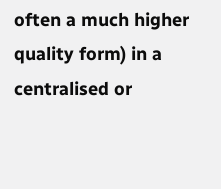often a much higher quality form) in a centralised or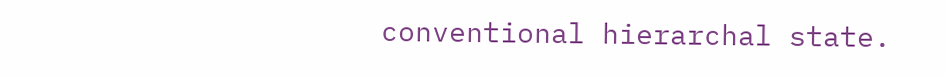conventional hierarchal state.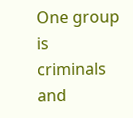One group is criminals and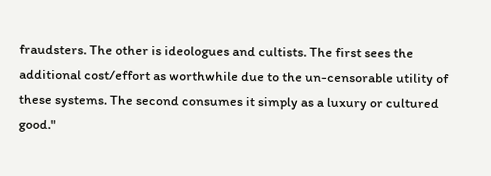fraudsters. The other is ideologues and cultists. The first sees the additional cost/effort as worthwhile due to the un-censorable utility of these systems. The second consumes it simply as a luxury or cultured good."